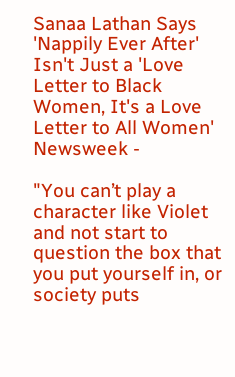Sanaa Lathan Says 'Nappily Ever After' Isn't Just a 'Love Letter to Black Women, It's a Love Letter to All Women'
Newsweek -

"You can’t play a character like Violet and not start to question the box that you put yourself in, or society puts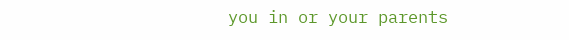you in or your parents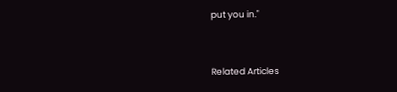put you in."


Related Articles